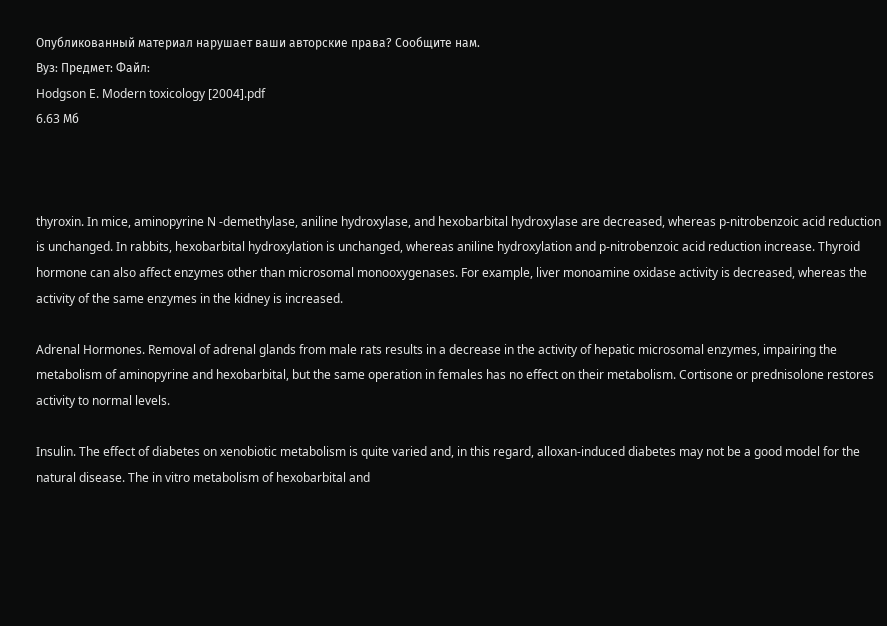Опубликованный материал нарушает ваши авторские права? Сообщите нам.
Вуз: Предмет: Файл:
Hodgson E. Modern toxicology [2004].pdf
6.63 Mб



thyroxin. In mice, aminopyrine N -demethylase, aniline hydroxylase, and hexobarbital hydroxylase are decreased, whereas p-nitrobenzoic acid reduction is unchanged. In rabbits, hexobarbital hydroxylation is unchanged, whereas aniline hydroxylation and p-nitrobenzoic acid reduction increase. Thyroid hormone can also affect enzymes other than microsomal monooxygenases. For example, liver monoamine oxidase activity is decreased, whereas the activity of the same enzymes in the kidney is increased.

Adrenal Hormones. Removal of adrenal glands from male rats results in a decrease in the activity of hepatic microsomal enzymes, impairing the metabolism of aminopyrine and hexobarbital, but the same operation in females has no effect on their metabolism. Cortisone or prednisolone restores activity to normal levels.

Insulin. The effect of diabetes on xenobiotic metabolism is quite varied and, in this regard, alloxan-induced diabetes may not be a good model for the natural disease. The in vitro metabolism of hexobarbital and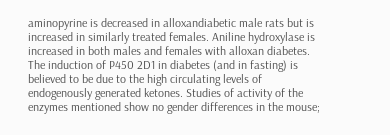aminopyrine is decreased in alloxandiabetic male rats but is increased in similarly treated females. Aniline hydroxylase is increased in both males and females with alloxan diabetes. The induction of P450 2D1 in diabetes (and in fasting) is believed to be due to the high circulating levels of endogenously generated ketones. Studies of activity of the enzymes mentioned show no gender differences in the mouse;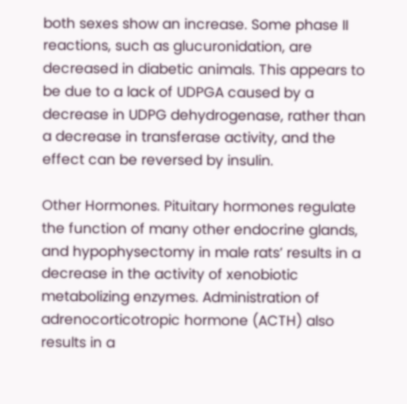both sexes show an increase. Some phase II reactions, such as glucuronidation, are decreased in diabetic animals. This appears to be due to a lack of UDPGA caused by a decrease in UDPG dehydrogenase, rather than a decrease in transferase activity, and the effect can be reversed by insulin.

Other Hormones. Pituitary hormones regulate the function of many other endocrine glands, and hypophysectomy in male rats’ results in a decrease in the activity of xenobiotic metabolizing enzymes. Administration of adrenocorticotropic hormone (ACTH) also results in a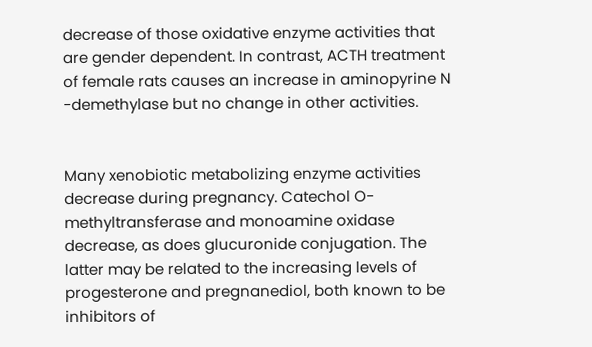decrease of those oxidative enzyme activities that are gender dependent. In contrast, ACTH treatment of female rats causes an increase in aminopyrine N -demethylase but no change in other activities.


Many xenobiotic metabolizing enzyme activities decrease during pregnancy. Catechol O-methyltransferase and monoamine oxidase decrease, as does glucuronide conjugation. The latter may be related to the increasing levels of progesterone and pregnanediol, both known to be inhibitors of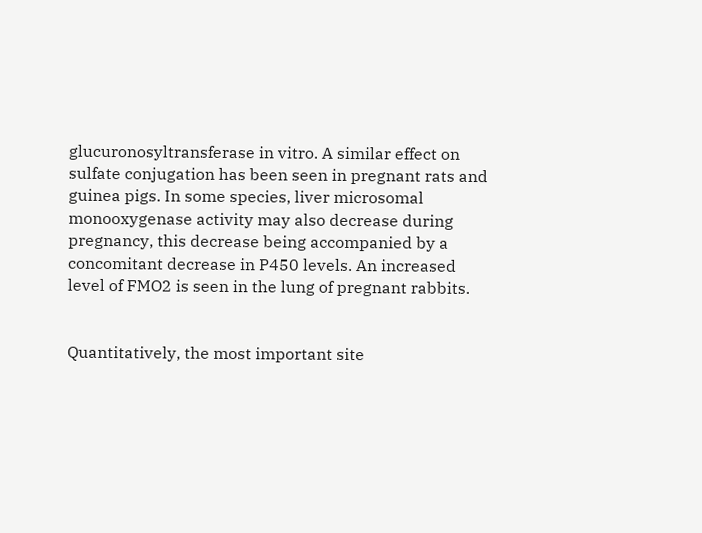glucuronosyltransferase in vitro. A similar effect on sulfate conjugation has been seen in pregnant rats and guinea pigs. In some species, liver microsomal monooxygenase activity may also decrease during pregnancy, this decrease being accompanied by a concomitant decrease in P450 levels. An increased level of FMO2 is seen in the lung of pregnant rabbits.


Quantitatively, the most important site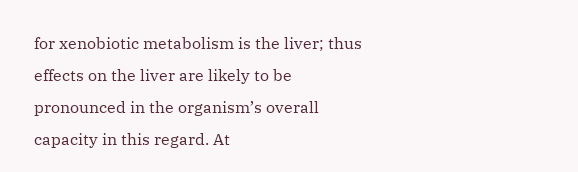for xenobiotic metabolism is the liver; thus effects on the liver are likely to be pronounced in the organism’s overall capacity in this regard. At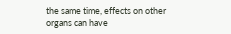the same time, effects on other organs can have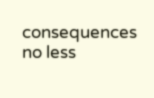consequences no less